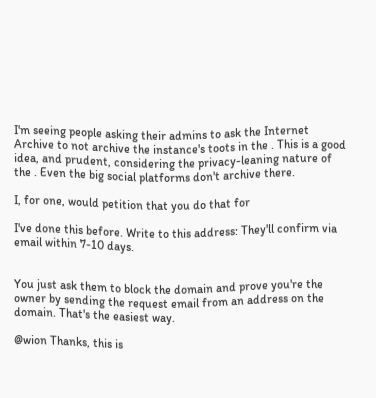I'm seeing people asking their admins to ask the Internet Archive to not archive the instance's toots in the . This is a good idea, and prudent, considering the privacy-leaning nature of the . Even the big social platforms don't archive there.

I, for one, would petition that you do that for

I've done this before. Write to this address: They'll confirm via email within 7-10 days.


You just ask them to block the domain and prove you're the owner by sending the request email from an address on the domain. That's the easiest way.

@wion Thanks, this is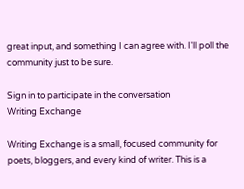great input, and something I can agree with. I'll poll the community just to be sure.

Sign in to participate in the conversation
Writing Exchange

Writing Exchange is a small, focused community for poets, bloggers, and every kind of writer. This is a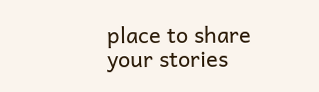place to share your stories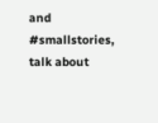and #smallstories, talk about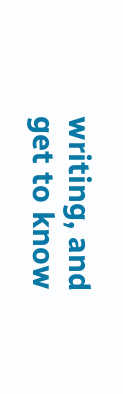writing, and get to know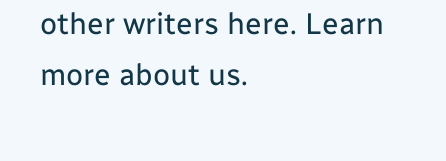other writers here. Learn more about us.